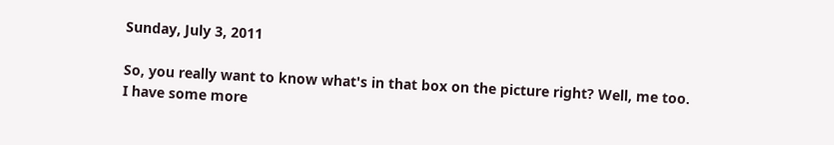Sunday, July 3, 2011

So, you really want to know what's in that box on the picture right? Well, me too.
I have some more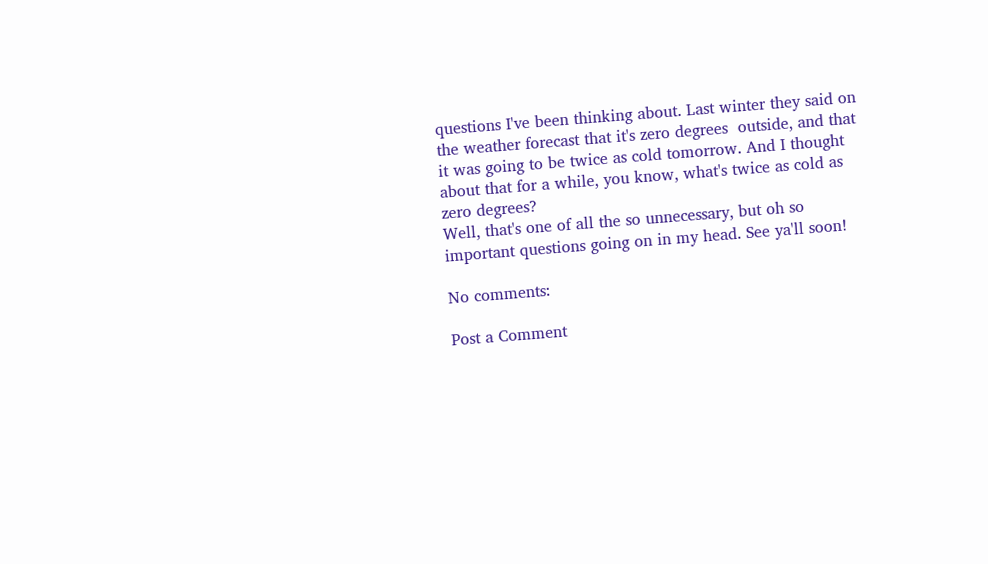questions I've been thinking about. Last winter they said on the weather forecast that it's zero degrees  outside, and that it was going to be twice as cold tomorrow. And I thought about that for a while, you know, what's twice as cold as zero degrees?
Well, that's one of all the so unnecessary, but oh so important questions going on in my head. See ya'll soon!

No comments:

Post a Comment